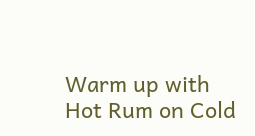Warm up with Hot Rum on Cold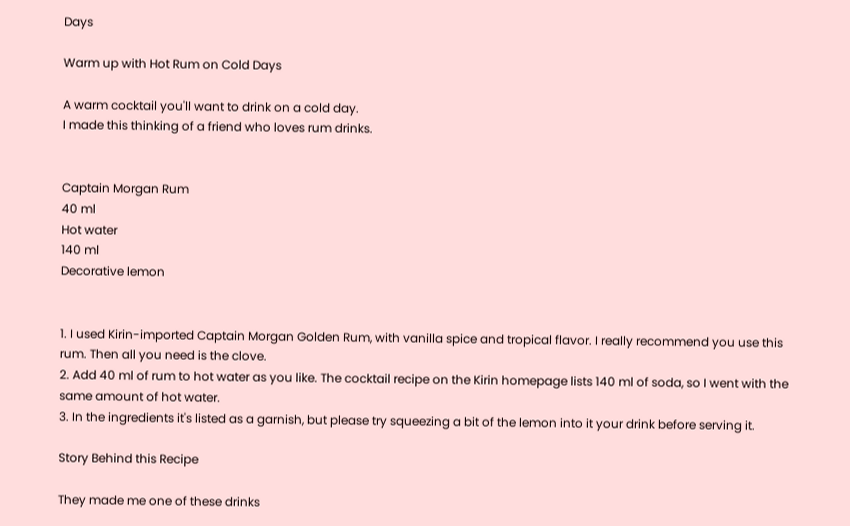Days

Warm up with Hot Rum on Cold Days

A warm cocktail you'll want to drink on a cold day.
I made this thinking of a friend who loves rum drinks.


Captain Morgan Rum
40 ml
Hot water
140 ml
Decorative lemon


1. I used Kirin-imported Captain Morgan Golden Rum, with vanilla spice and tropical flavor. I really recommend you use this rum. Then all you need is the clove.
2. Add 40 ml of rum to hot water as you like. The cocktail recipe on the Kirin homepage lists 140 ml of soda, so I went with the same amount of hot water.
3. In the ingredients it's listed as a garnish, but please try squeezing a bit of the lemon into it your drink before serving it.

Story Behind this Recipe

They made me one of these drinks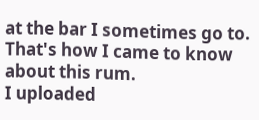at the bar I sometimes go to.
That's how I came to know about this rum.
I uploaded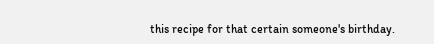this recipe for that certain someone's birthday.